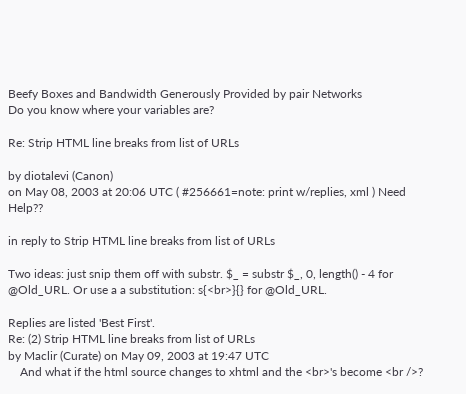Beefy Boxes and Bandwidth Generously Provided by pair Networks
Do you know where your variables are?

Re: Strip HTML line breaks from list of URLs

by diotalevi (Canon)
on May 08, 2003 at 20:06 UTC ( #256661=note: print w/replies, xml ) Need Help??

in reply to Strip HTML line breaks from list of URLs

Two ideas: just snip them off with substr. $_ = substr $_, 0, length() - 4 for @Old_URL. Or use a a substitution: s{<br>}{} for @Old_URL.

Replies are listed 'Best First'.
Re: (2) Strip HTML line breaks from list of URLs
by Maclir (Curate) on May 09, 2003 at 19:47 UTC
    And what if the html source changes to xhtml and the <br>'s become <br />?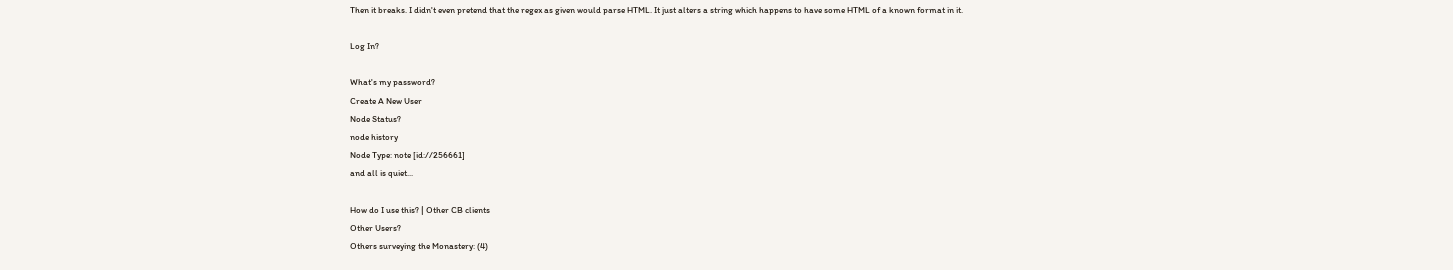Then it breaks. I didn't even pretend that the regex as given would parse HTML. It just alters a string which happens to have some HTML of a known format in it.

Log In?

What's my password?
Create A New User
Node Status?
node history
Node Type: note [id://256661]
and all is quiet...

How do I use this? | Other CB clients
Other Users?
Others surveying the Monastery: (4)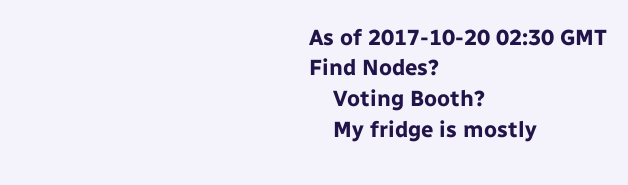As of 2017-10-20 02:30 GMT
Find Nodes?
    Voting Booth?
    My fridge is mostly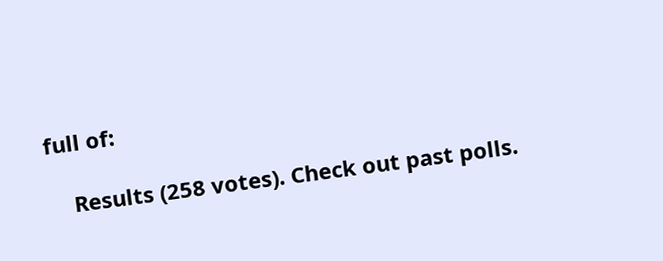full of:

    Results (258 votes). Check out past polls.